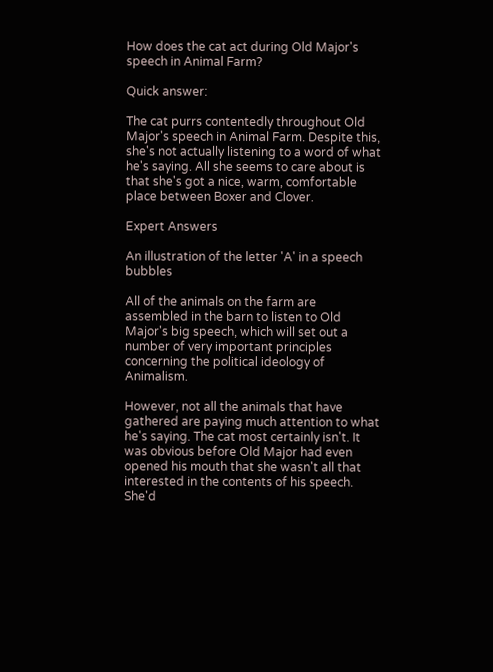How does the cat act during Old Major's speech in Animal Farm?

Quick answer:

The cat purrs contentedly throughout Old Major's speech in Animal Farm. Despite this, she's not actually listening to a word of what he's saying. All she seems to care about is that she's got a nice, warm, comfortable place between Boxer and Clover.

Expert Answers

An illustration of the letter 'A' in a speech bubbles

All of the animals on the farm are assembled in the barn to listen to Old Major's big speech, which will set out a number of very important principles concerning the political ideology of Animalism.

However, not all the animals that have gathered are paying much attention to what he's saying. The cat most certainly isn't. It was obvious before Old Major had even opened his mouth that she wasn't all that interested in the contents of his speech. She'd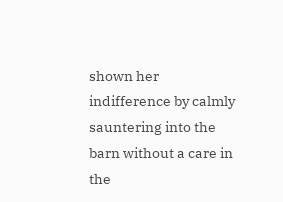shown her indifference by calmly sauntering into the barn without a care in the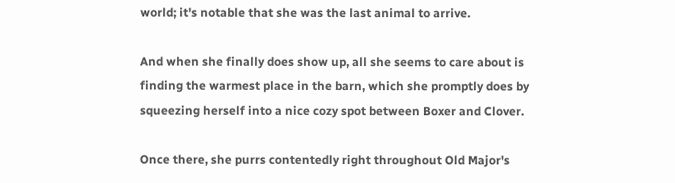world; it's notable that she was the last animal to arrive.

And when she finally does show up, all she seems to care about is finding the warmest place in the barn, which she promptly does by squeezing herself into a nice cozy spot between Boxer and Clover.

Once there, she purrs contentedly right throughout Old Major's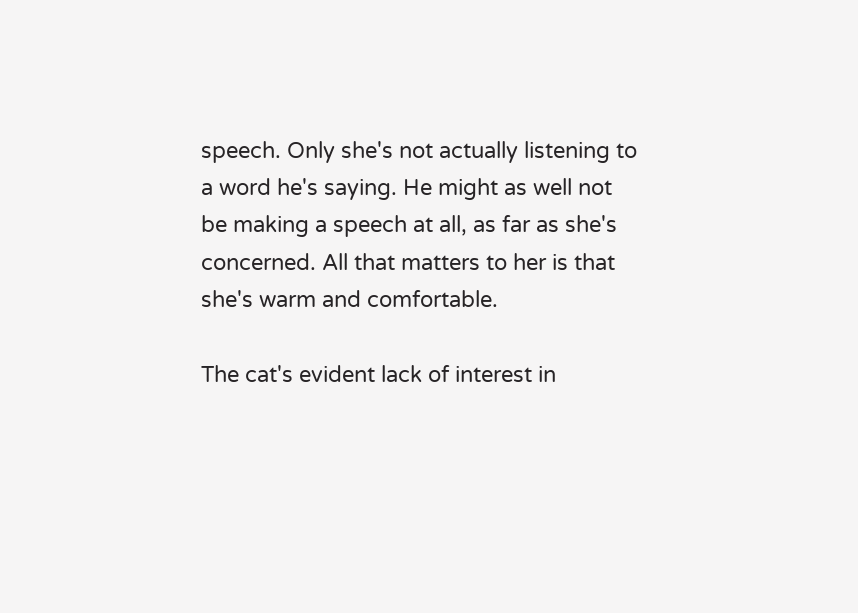speech. Only she's not actually listening to a word he's saying. He might as well not be making a speech at all, as far as she's concerned. All that matters to her is that she's warm and comfortable.

The cat's evident lack of interest in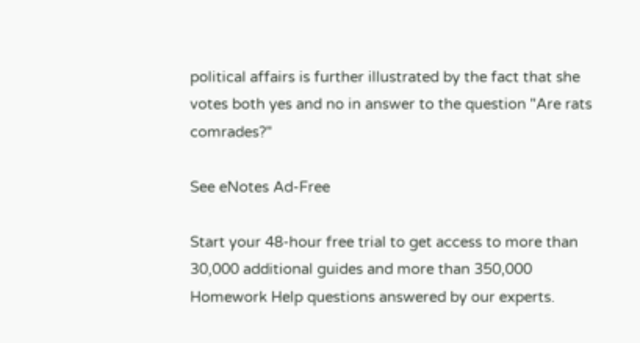political affairs is further illustrated by the fact that she votes both yes and no in answer to the question "Are rats comrades?"

See eNotes Ad-Free

Start your 48-hour free trial to get access to more than 30,000 additional guides and more than 350,000 Homework Help questions answered by our experts.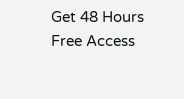Get 48 Hours Free Access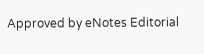Approved by eNotes Editorial